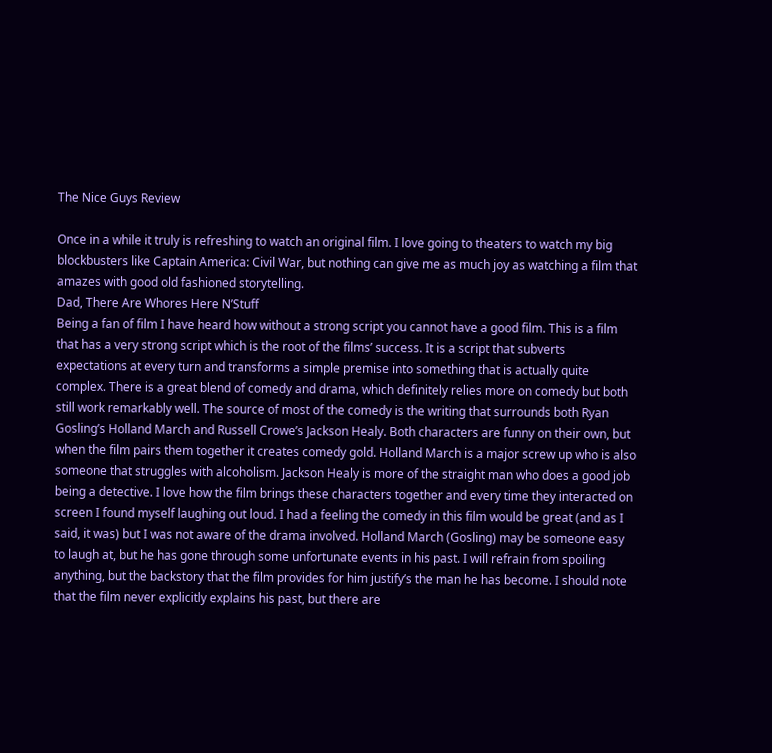The Nice Guys Review

Once in a while it truly is refreshing to watch an original film. I love going to theaters to watch my big blockbusters like Captain America: Civil War, but nothing can give me as much joy as watching a film that amazes with good old fashioned storytelling.
Dad, There Are Whores Here N’Stuff
Being a fan of film I have heard how without a strong script you cannot have a good film. This is a film that has a very strong script which is the root of the films’ success. It is a script that subverts expectations at every turn and transforms a simple premise into something that is actually quite complex. There is a great blend of comedy and drama, which definitely relies more on comedy but both still work remarkably well. The source of most of the comedy is the writing that surrounds both Ryan Gosling’s Holland March and Russell Crowe’s Jackson Healy. Both characters are funny on their own, but when the film pairs them together it creates comedy gold. Holland March is a major screw up who is also someone that struggles with alcoholism. Jackson Healy is more of the straight man who does a good job being a detective. I love how the film brings these characters together and every time they interacted on screen I found myself laughing out loud. I had a feeling the comedy in this film would be great (and as I said, it was) but I was not aware of the drama involved. Holland March (Gosling) may be someone easy to laugh at, but he has gone through some unfortunate events in his past. I will refrain from spoiling anything, but the backstory that the film provides for him justify’s the man he has become. I should note that the film never explicitly explains his past, but there are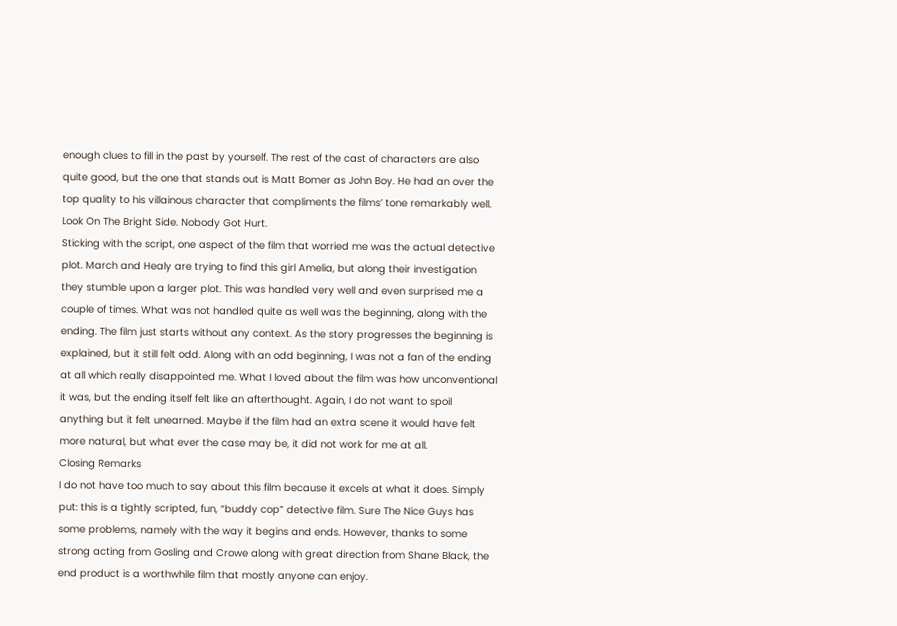enough clues to fill in the past by yourself. The rest of the cast of characters are also quite good, but the one that stands out is Matt Bomer as John Boy. He had an over the top quality to his villainous character that compliments the films’ tone remarkably well.
Look On The Bright Side. Nobody Got Hurt.
Sticking with the script, one aspect of the film that worried me was the actual detective plot. March and Healy are trying to find this girl Amelia, but along their investigation they stumble upon a larger plot. This was handled very well and even surprised me a couple of times. What was not handled quite as well was the beginning, along with the ending. The film just starts without any context. As the story progresses the beginning is explained, but it still felt odd. Along with an odd beginning, I was not a fan of the ending at all which really disappointed me. What I loved about the film was how unconventional it was, but the ending itself felt like an afterthought. Again, I do not want to spoil anything but it felt unearned. Maybe if the film had an extra scene it would have felt more natural, but what ever the case may be, it did not work for me at all.
Closing Remarks
I do not have too much to say about this film because it excels at what it does. Simply put: this is a tightly scripted, fun, “buddy cop” detective film. Sure The Nice Guys has some problems, namely with the way it begins and ends. However, thanks to some strong acting from Gosling and Crowe along with great direction from Shane Black, the end product is a worthwhile film that mostly anyone can enjoy.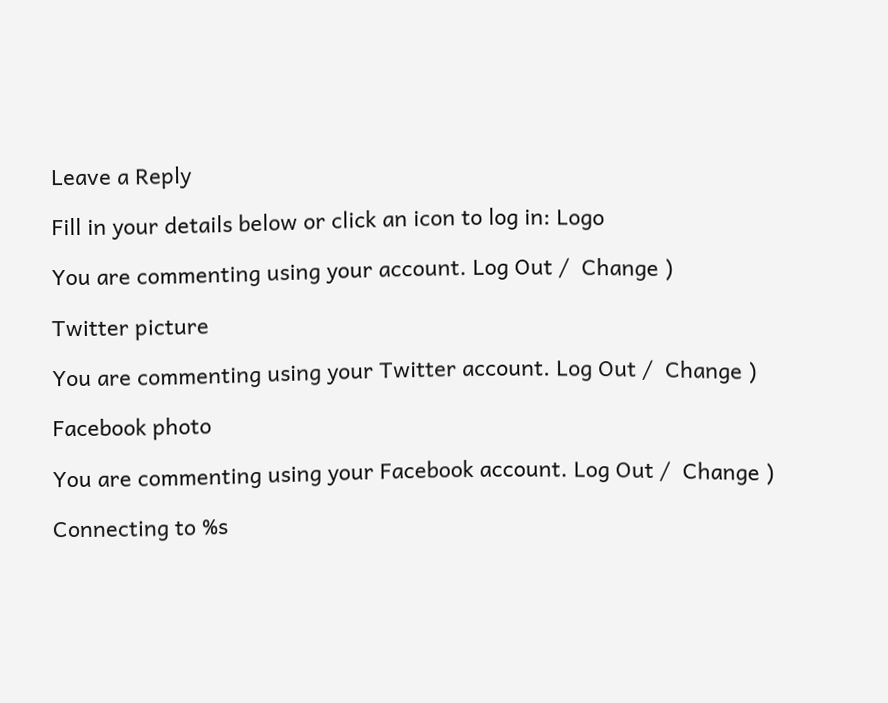Leave a Reply

Fill in your details below or click an icon to log in: Logo

You are commenting using your account. Log Out /  Change )

Twitter picture

You are commenting using your Twitter account. Log Out /  Change )

Facebook photo

You are commenting using your Facebook account. Log Out /  Change )

Connecting to %s